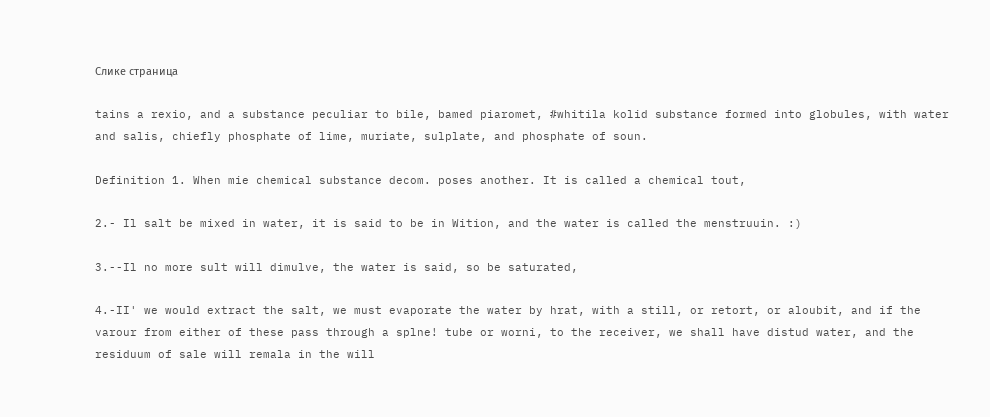Слике страница

tains a rexio, and a substance peculiar to bile, bamed piaromet, #whitila kolid substance formed into globules, with water and salis, chiefly phosphate of lime, muriate, sulplate, and phosphate of soun.

Definition 1. When mie chemical substance decom. poses another. It is called a chemical tout,

2.- Il salt be mixed in water, it is said to be in Wition, and the water is called the menstruuin. :)

3.--Il no more sult will dimulve, the water is said, so be saturated,

4.-II' we would extract the salt, we must evaporate the water by hrat, with a still, or retort, or aloubit, and if the varour from either of these pass through a splne! tube or worni, to the receiver, we shall have distud water, and the residuum of sale will remala in the will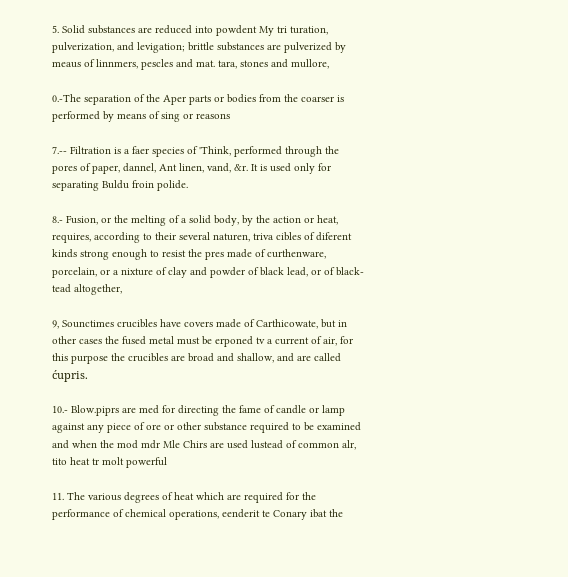5. Solid substances are reduced into powdent My tri turation, pulverization, and levigation; brittle substances are pulverized by meaus of linnmers, pescles and mat. tara, stones and mullore,

0.-The separation of the Aper parts or bodies from the coarser is performed by means of sing or reasons

7.-- Filtration is a faer species of 'Think, performed through the pores of paper, dannel, Ant linen, vand, &r. It is used only for separating Buldu froin polide.

8.- Fusion, or the melting of a solid body, by the action or heat, requires, according to their several naturen, triva cibles of diferent kinds strong enough to resist the pres made of curthenware, porcelain, or a nixture of clay and powder of black lead, or of black-tead altogether,

9, Sounctimes crucibles have covers made of Carthicowate, but in other cases the fused metal must be erponed tv a current of air, for this purpose the crucibles are broad and shallow, and are called ćupris.

10.- Blow.piprs are med for directing the fame of candle or lamp against any piece of ore or other substance required to be examined and when the mod mdr Mle Chirs are used lustead of common alr, tito heat tr molt powerful

11. The various degrees of heat which are required for the performance of chemical operations, eenderit te Conary ibat the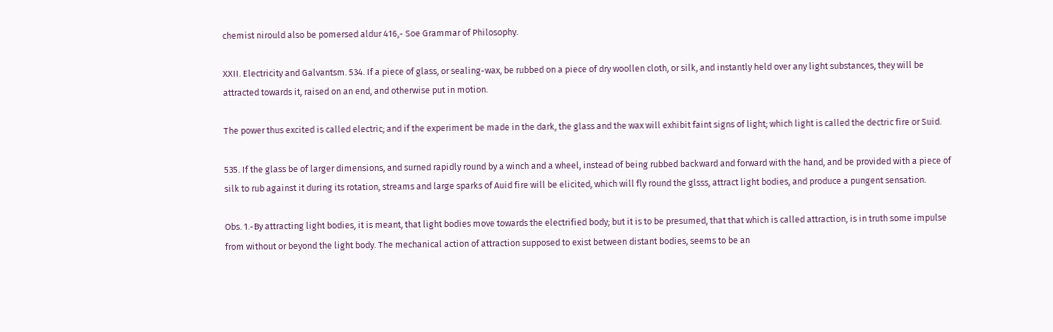chemist nirould also be pomersed aldur 416,- Soe Grammar of Philosophy.

XXII. Electricity and Galvantsm. 534. If a piece of glass, or sealing-wax, be rubbed on a piece of dry woollen cloth, or silk, and instantly held over any light substances, they will be attracted towards it, raised on an end, and otherwise put in motion.

The power thus excited is called electric; and if the experiment be made in the dark, the glass and the wax will exhibit faint signs of light; which light is called the dectric fire or Suid.

535. If the glass be of larger dimensions, and surned rapidly round by a winch and a wheel, instead of being rubbed backward and forward with the hand, and be provided with a piece of silk to rub against it during its rotation, streams and large sparks of Auid fire will be elicited, which will fly round the glsss, attract light bodies, and produce a pungent sensation.

Obs. 1.-By attracting light bodies, it is meant, that light bodies move towards the electrified body; but it is to be presumed, that that which is called attraction, is in truth some impulse from without or beyond the light body. The mechanical action of attraction supposed to exist between distant bodies, seems to be an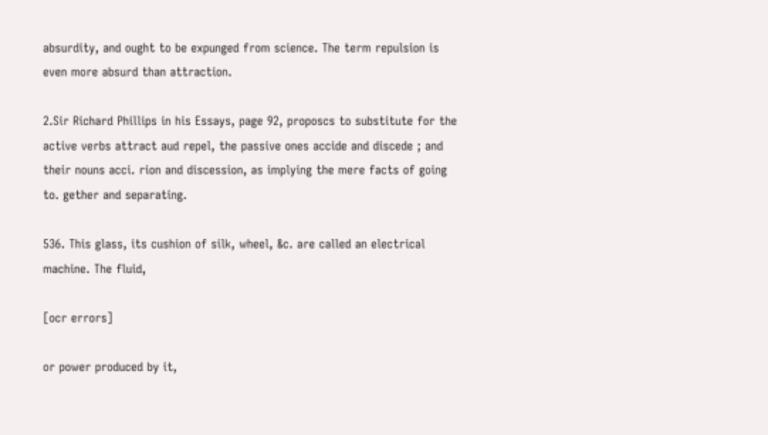absurdity, and ought to be expunged from science. The term repulsion is even more absurd than attraction.

2.Sir Richard Phillips in his Essays, page 92, proposcs to substitute for the active verbs attract aud repel, the passive ones accide and discede ; and their nouns acci. rion and discession, as implying the mere facts of going to. gether and separating.

536. This glass, its cushion of silk, wheel, &c. are called an electrical machine. The fluid,

[ocr errors]

or power produced by it,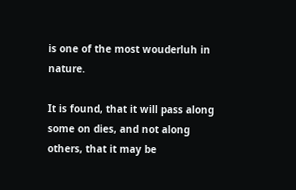is one of the most wouderluh in nature.

It is found, that it will pass along some on dies, and not along others, that it may be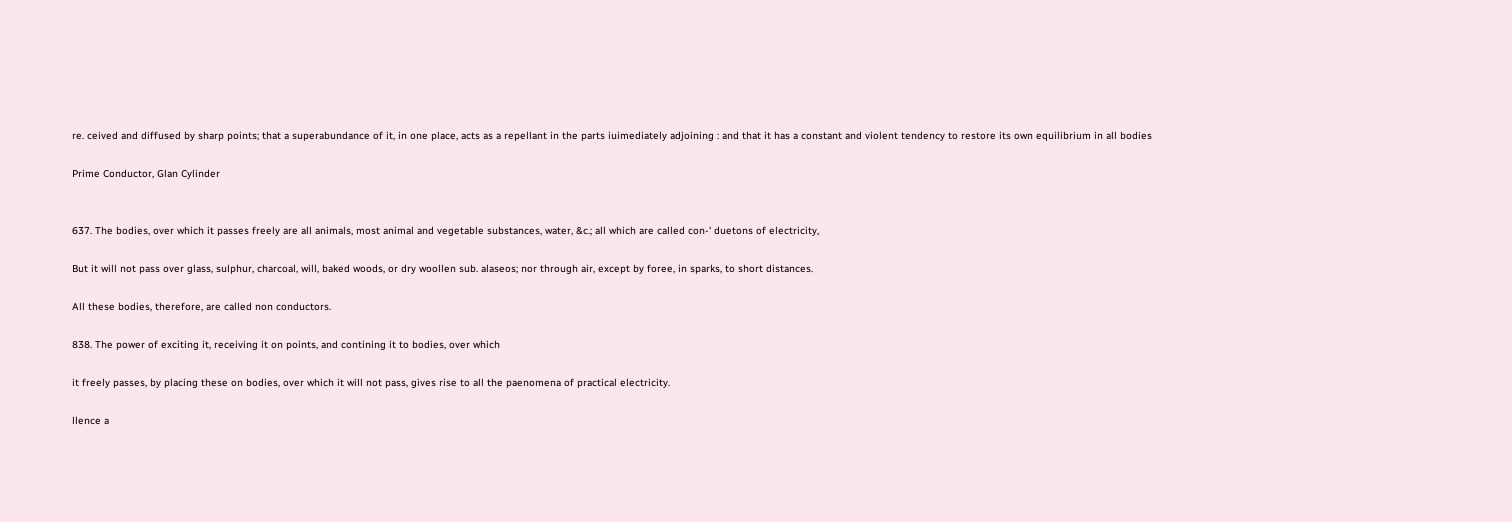re. ceived and diffused by sharp points; that a superabundance of it, in one place, acts as a repellant in the parts iuimediately adjoining : and that it has a constant and violent tendency to restore its own equilibrium in all bodies

Prime Conductor, Glan Cylinder


637. The bodies, over which it passes freely are all animals, most animal and vegetable substances, water, &c.; all which are called con-' duetons of electricity,

But it will not pass over glass, sulphur, charcoal, will, baked woods, or dry woollen sub. alaseos; nor through air, except by foree, in sparks, to short distances.

All these bodies, therefore, are called non conductors.

838. The power of exciting it, receiving it on points, and contining it to bodies, over which

it freely passes, by placing these on bodies, over which it will not pass, gives rise to all the paenomena of practical electricity.

llence a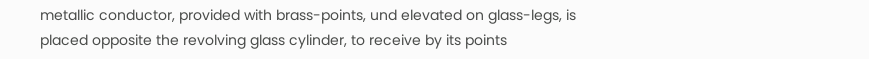metallic conductor, provided with brass-points, und elevated on glass-legs, is placed opposite the revolving glass cylinder, to receive by its points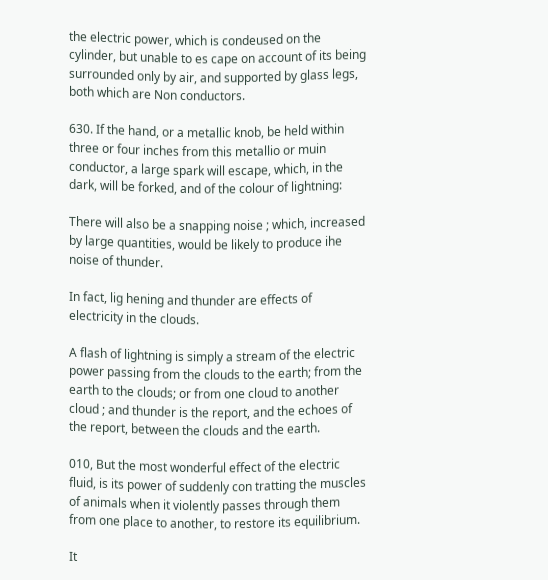the electric power, which is condeused on the cylinder, but unable to es cape on account of its being surrounded only by air, and supported by glass legs, both which are Non conductors.

630. If the hand, or a metallic knob, be held within three or four inches from this metallio or muin conductor, a large spark will escape, which, in the dark, will be forked, and of the colour of lightning:

There will also be a snapping noise ; which, increased by large quantities, would be likely to produce ihe noise of thunder.

In fact, lig hening and thunder are effects of electricity in the clouds.

A flash of lightning is simply a stream of the electric power passing from the clouds to the earth; from the earth to the clouds; or from one cloud to another cloud ; and thunder is the report, and the echoes of the report, between the clouds and the earth.

010, But the most wonderful effect of the electric fluid, is its power of suddenly con tratting the muscles of animals when it violently passes through them from one place to another, to restore its equilibrium.

It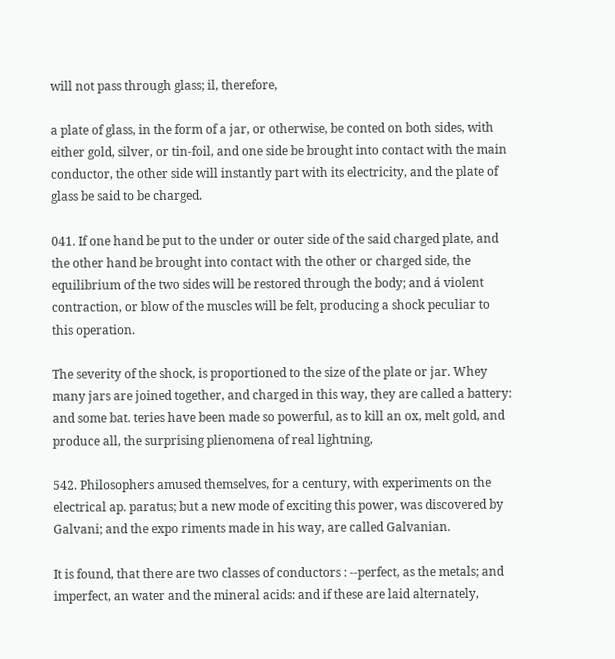will not pass through glass; il, therefore,

a plate of glass, in the form of a jar, or otherwise, be conted on both sides, with either gold, silver, or tin-foil, and one side be brought into contact with the main conductor, the other side will instantly part with its electricity, and the plate of glass be said to be charged.

041. If one hand be put to the under or outer side of the said charged plate, and the other hand be brought into contact with the other or charged side, the equilibrium of the two sides will be restored through the body; and á violent contraction, or blow of the muscles will be felt, producing a shock peculiar to this operation.

The severity of the shock, is proportioned to the size of the plate or jar. Whey many jars are joined together, and charged in this way, they are called a battery: and some bat. teries have been made so powerful, as to kill an ox, melt gold, and produce all, the surprising plienomena of real lightning,

542. Philosophers amused themselves, for a century, with experiments on the electrical ap. paratus; but a new mode of exciting this power, was discovered by Galvani; and the expo riments made in his way, are called Galvanian.

It is found, that there are two classes of conductors : --perfect, as the metals; and imperfect, an water and the mineral acids: and if these are laid alternately,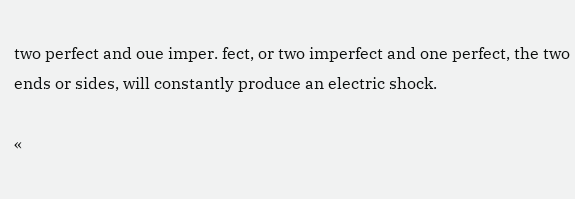two perfect and oue imper. fect, or two imperfect and one perfect, the two ends or sides, will constantly produce an electric shock.

«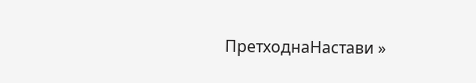ПретходнаНастави »